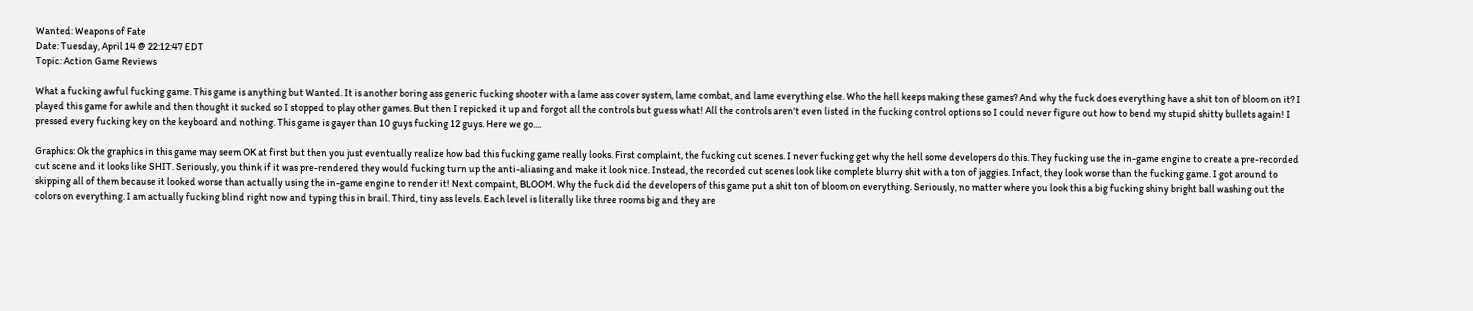Wanted: Weapons of Fate
Date: Tuesday, April 14 @ 22:12:47 EDT
Topic: Action Game Reviews

What a fucking awful fucking game. This game is anything but Wanted. It is another boring ass generic fucking shooter with a lame ass cover system, lame combat, and lame everything else. Who the hell keeps making these games? And why the fuck does everything have a shit ton of bloom on it? I played this game for awhile and then thought it sucked so I stopped to play other games. But then I repicked it up and forgot all the controls but guess what! All the controls aren't even listed in the fucking control options so I could never figure out how to bend my stupid shitty bullets again! I pressed every fucking key on the keyboard and nothing. This game is gayer than 10 guys fucking 12 guys. Here we go....

Graphics: Ok the graphics in this game may seem OK at first but then you just eventually realize how bad this fucking game really looks. First complaint, the fucking cut scenes. I never fucking get why the hell some developers do this. They fucking use the in-game engine to create a pre-recorded cut scene and it looks like SHIT. Seriously, you think if it was pre-rendered they would fucking turn up the anti-aliasing and make it look nice. Instead, the recorded cut scenes look like complete blurry shit with a ton of jaggies. Infact, they look worse than the fucking game. I got around to skipping all of them because it looked worse than actually using the in-game engine to render it! Next compaint, BLOOM. Why the fuck did the developers of this game put a shit ton of bloom on everything. Seriously, no matter where you look this a big fucking shiny bright ball washing out the colors on everything. I am actually fucking blind right now and typing this in brail. Third, tiny ass levels. Each level is literally like three rooms big and they are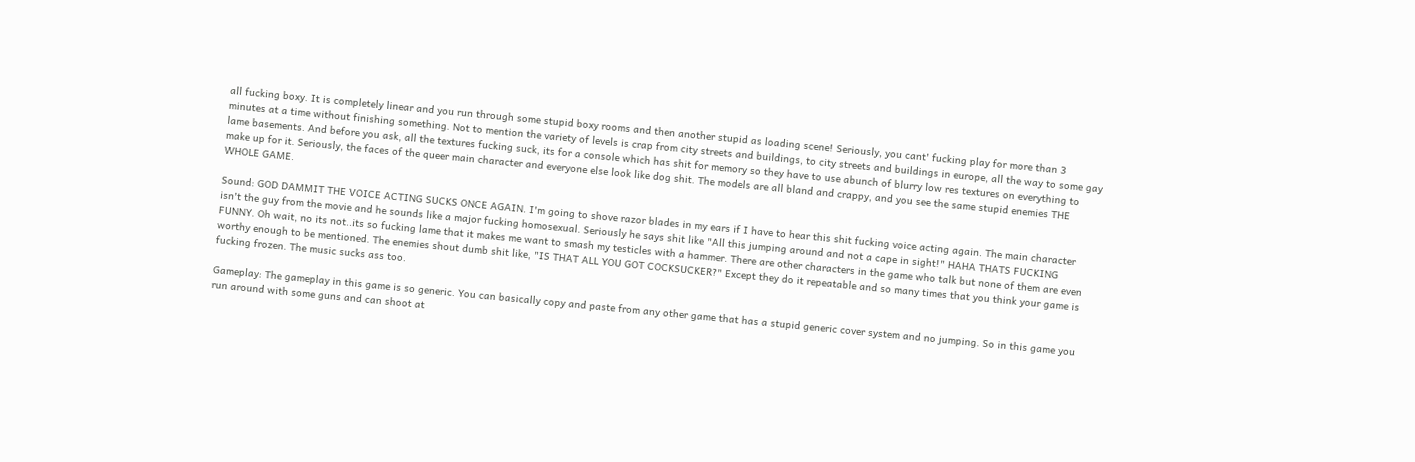all fucking boxy. It is completely linear and you run through some stupid boxy rooms and then another stupid as loading scene! Seriously, you cant' fucking play for more than 3 minutes at a time without finishing something. Not to mention the variety of levels is crap from city streets and buildings, to city streets and buildings in europe, all the way to some gay lame basements. And before you ask, all the textures fucking suck, its for a console which has shit for memory so they have to use abunch of blurry low res textures on everything to make up for it. Seriously, the faces of the queer main character and everyone else look like dog shit. The models are all bland and crappy, and you see the same stupid enemies THE WHOLE GAME.

Sound: GOD DAMMIT THE VOICE ACTING SUCKS ONCE AGAIN. I'm going to shove razor blades in my ears if I have to hear this shit fucking voice acting again. The main character isn't the guy from the movie and he sounds like a major fucking homosexual. Seriously he says shit like "All this jumping around and not a cape in sight!" HAHA THATS FUCKING FUNNY. Oh wait, no its not..its so fucking lame that it makes me want to smash my testicles with a hammer. There are other characters in the game who talk but none of them are even worthy enough to be mentioned. The enemies shout dumb shit like, "IS THAT ALL YOU GOT COCKSUCKER?" Except they do it repeatable and so many times that you think your game is fucking frozen. The music sucks ass too.

Gameplay: The gameplay in this game is so generic. You can basically copy and paste from any other game that has a stupid generic cover system and no jumping. So in this game you run around with some guns and can shoot at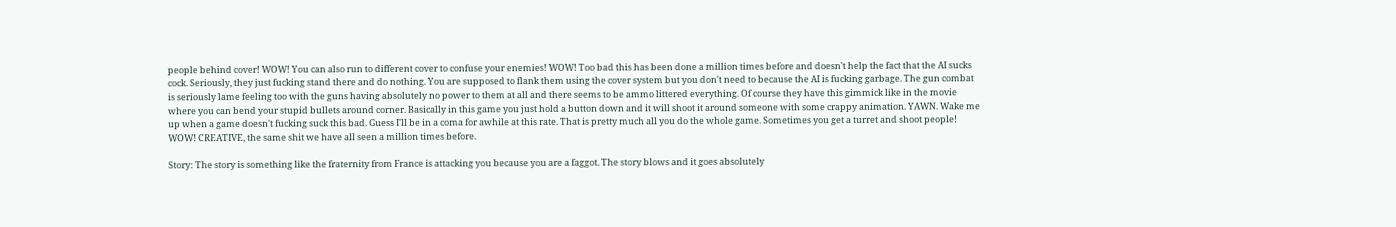people behind cover! WOW! You can also run to different cover to confuse your enemies! WOW! Too bad this has been done a million times before and doesn't help the fact that the AI sucks cock. Seriously, they just fucking stand there and do nothing. You are supposed to flank them using the cover system but you don't need to because the AI is fucking garbage. The gun combat is seriously lame feeling too with the guns having absolutely no power to them at all and there seems to be ammo littered everything. Of course they have this gimmick like in the movie where you can bend your stupid bullets around corner. Basically in this game you just hold a button down and it will shoot it around someone with some crappy animation. YAWN. Wake me up when a game doesn't fucking suck this bad. Guess I'll be in a coma for awhile at this rate. That is pretty much all you do the whole game. Sometimes you get a turret and shoot people! WOW! CREATIVE, the same shit we have all seen a million times before.

Story: The story is something like the fraternity from France is attacking you because you are a faggot. The story blows and it goes absolutely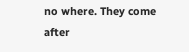no where. They come after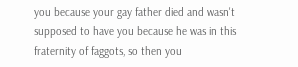you because your gay father died and wasn't supposed to have you because he was in this fraternity of faggots, so then you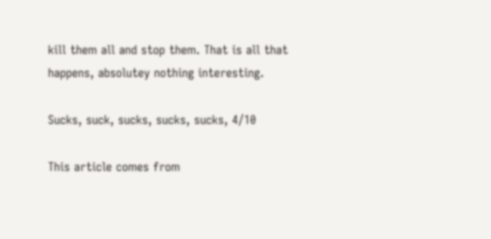kill them all and stop them. That is all that happens, absolutey nothing interesting.

Sucks, suck, sucks, sucks, sucks, 4/10

This article comes from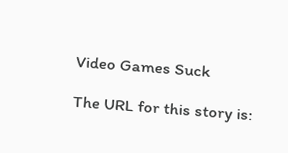Video Games Suck

The URL for this story is: